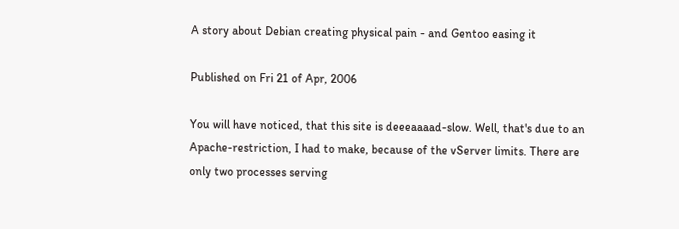A story about Debian creating physical pain - and Gentoo easing it

Published on Fri 21 of Apr, 2006

You will have noticed, that this site is deeeaaaad-slow. Well, that's due to an Apache-restriction, I had to make, because of the vServer limits. There are only two processes serving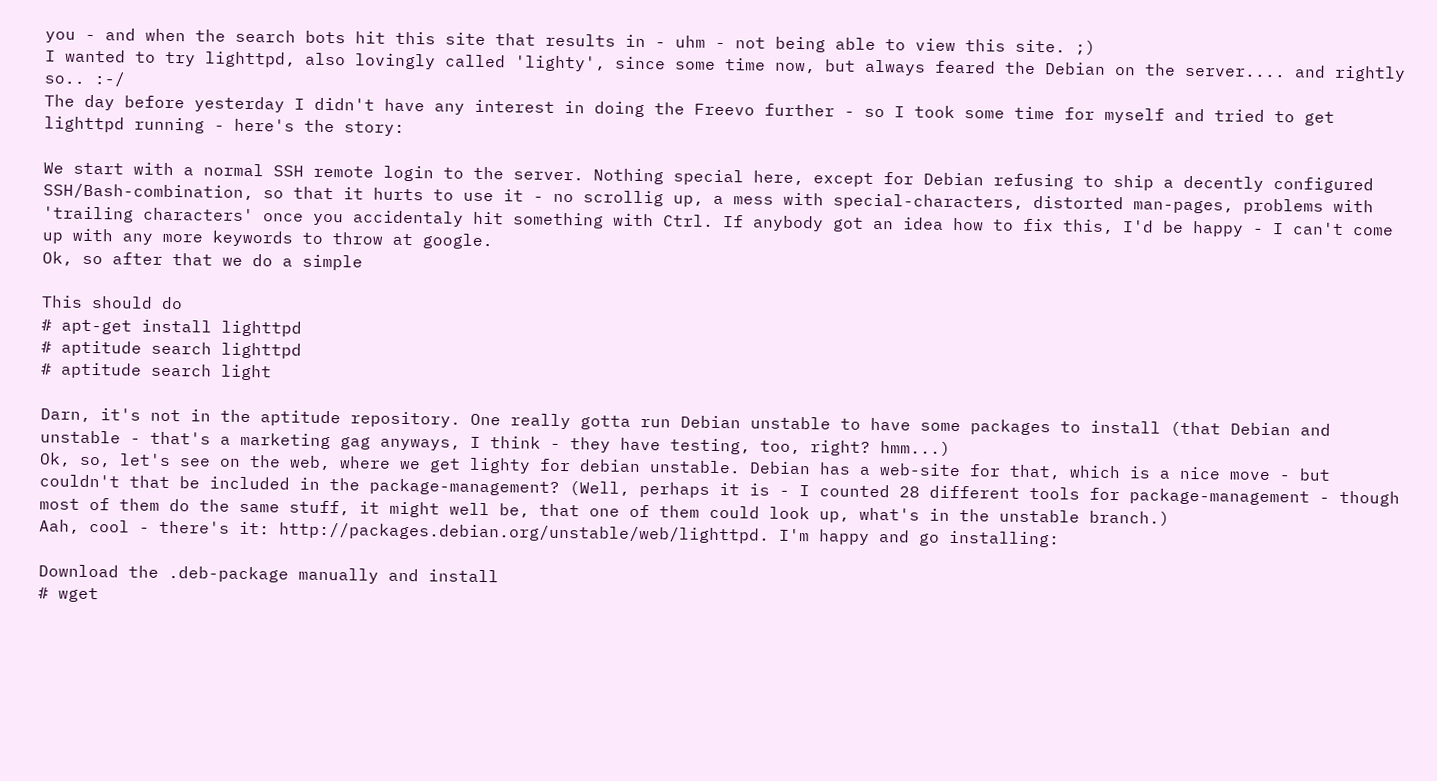you - and when the search bots hit this site that results in - uhm - not being able to view this site. ;)
I wanted to try lighttpd, also lovingly called 'lighty', since some time now, but always feared the Debian on the server.... and rightly so.. :-/
The day before yesterday I didn't have any interest in doing the Freevo further - so I took some time for myself and tried to get lighttpd running - here's the story:

We start with a normal SSH remote login to the server. Nothing special here, except for Debian refusing to ship a decently configured SSH/Bash-combination, so that it hurts to use it - no scrollig up, a mess with special-characters, distorted man-pages, problems with 'trailing characters' once you accidentaly hit something with Ctrl. If anybody got an idea how to fix this, I'd be happy - I can't come up with any more keywords to throw at google.
Ok, so after that we do a simple

This should do
# apt-get install lighttpd
# aptitude search lighttpd
# aptitude search light

Darn, it's not in the aptitude repository. One really gotta run Debian unstable to have some packages to install (that Debian and unstable - that's a marketing gag anyways, I think - they have testing, too, right? hmm...)
Ok, so, let's see on the web, where we get lighty for debian unstable. Debian has a web-site for that, which is a nice move - but couldn't that be included in the package-management? (Well, perhaps it is - I counted 28 different tools for package-management - though most of them do the same stuff, it might well be, that one of them could look up, what's in the unstable branch.)
Aah, cool - there's it: http://packages.debian.org/unstable/web/lighttpd. I'm happy and go installing:

Download the .deb-package manually and install
# wget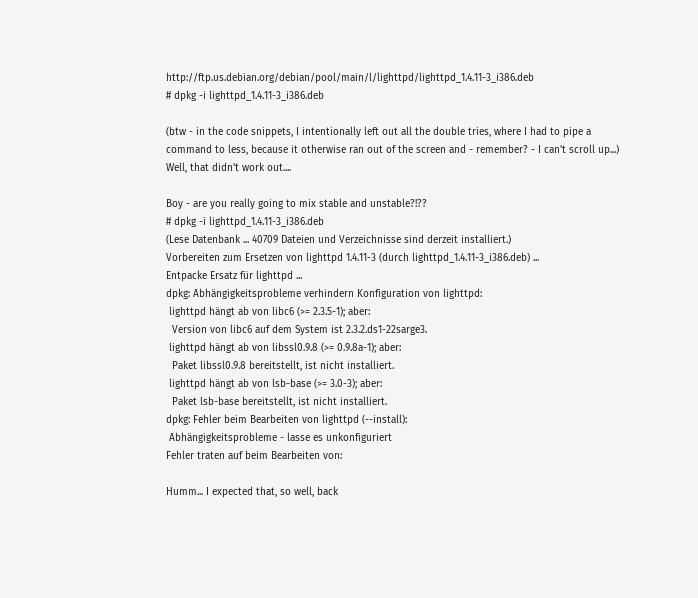http://ftp.us.debian.org/debian/pool/main/l/lighttpd/lighttpd_1.4.11-3_i386.deb
# dpkg -i lighttpd_1.4.11-3_i386.deb

(btw - in the code snippets, I intentionally left out all the double tries, where I had to pipe a command to less, because it otherwise ran out of the screen and - remember? - I can't scroll up...)
Well, that didn't work out....

Boy - are you really going to mix stable and unstable?!??
# dpkg -i lighttpd_1.4.11-3_i386.deb
(Lese Datenbank ... 40709 Dateien und Verzeichnisse sind derzeit installiert.)
Vorbereiten zum Ersetzen von lighttpd 1.4.11-3 (durch lighttpd_1.4.11-3_i386.deb) ...
Entpacke Ersatz für lighttpd ...
dpkg: Abhängigkeitsprobleme verhindern Konfiguration von lighttpd:
 lighttpd hängt ab von libc6 (>= 2.3.5-1); aber:
  Version von libc6 auf dem System ist 2.3.2.ds1-22sarge3.
 lighttpd hängt ab von libssl0.9.8 (>= 0.9.8a-1); aber:
  Paket libssl0.9.8 bereitstellt, ist nicht installiert.
 lighttpd hängt ab von lsb-base (>= 3.0-3); aber:
  Paket lsb-base bereitstellt, ist nicht installiert.
dpkg: Fehler beim Bearbeiten von lighttpd (--install):
 Abhängigkeitsprobleme - lasse es unkonfiguriert
Fehler traten auf beim Bearbeiten von:

Humm... I expected that, so well, back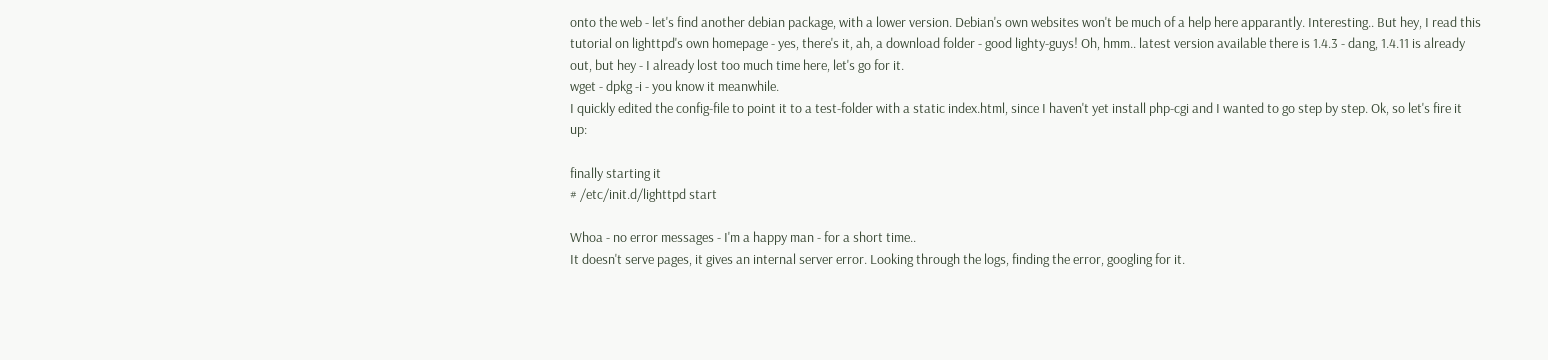onto the web - let's find another debian package, with a lower version. Debian's own websites won't be much of a help here apparantly. Interesting.. But hey, I read this tutorial on lighttpd's own homepage - yes, there's it, ah, a download folder - good lighty-guys! Oh, hmm.. latest version available there is 1.4.3 - dang, 1.4.11 is already out, but hey - I already lost too much time here, let's go for it.
wget - dpkg -i - you know it meanwhile.
I quickly edited the config-file to point it to a test-folder with a static index.html, since I haven't yet install php-cgi and I wanted to go step by step. Ok, so let's fire it up:

finally starting it
# /etc/init.d/lighttpd start

Whoa - no error messages - I'm a happy man - for a short time..
It doesn't serve pages, it gives an internal server error. Looking through the logs, finding the error, googling for it.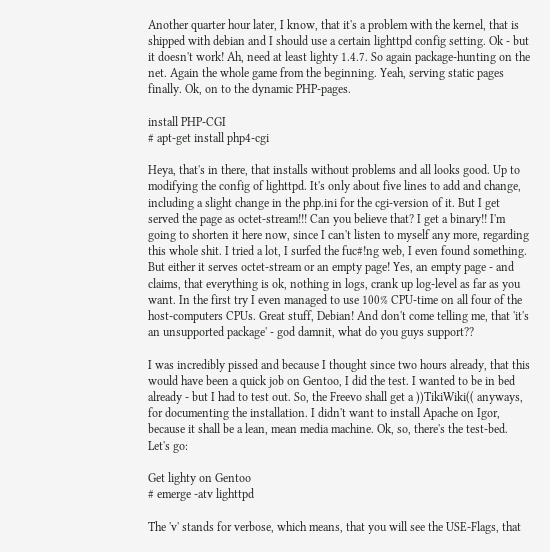Another quarter hour later, I know, that it's a problem with the kernel, that is shipped with debian and I should use a certain lighttpd config setting. Ok - but it doesn't work! Ah, need at least lighty 1.4.7. So again package-hunting on the net. Again the whole game from the beginning. Yeah, serving static pages finally. Ok, on to the dynamic PHP-pages.

install PHP-CGI
# apt-get install php4-cgi

Heya, that's in there, that installs without problems and all looks good. Up to modifying the config of lighttpd. It's only about five lines to add and change, including a slight change in the php.ini for the cgi-version of it. But I get served the page as octet-stream!!! Can you believe that? I get a binary!! I'm going to shorten it here now, since I can't listen to myself any more, regarding this whole shit. I tried a lot, I surfed the fuc#!ng web, I even found something. But either it serves octet-stream or an empty page! Yes, an empty page - and claims, that everything is ok, nothing in logs, crank up log-level as far as you want. In the first try I even managed to use 100% CPU-time on all four of the host-computers CPUs. Great stuff, Debian! And don't come telling me, that 'it's an unsupported package' - god damnit, what do you guys support??

I was incredibly pissed and because I thought since two hours already, that this would have been a quick job on Gentoo, I did the test. I wanted to be in bed already - but I had to test out. So, the Freevo shall get a ))TikiWiki(( anyways, for documenting the installation. I didn't want to install Apache on Igor, because it shall be a lean, mean media machine. Ok, so, there's the test-bed. Let's go:

Get lighty on Gentoo
# emerge -atv lighttpd

The 'v' stands for verbose, which means, that you will see the USE-Flags, that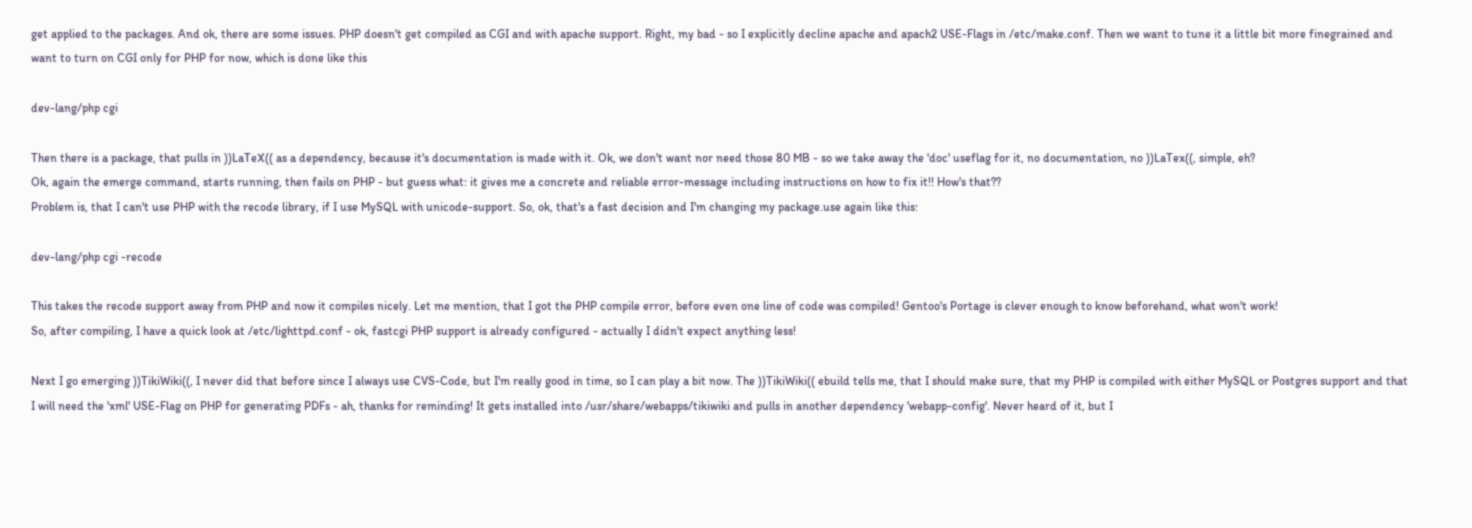get applied to the packages. And ok, there are some issues. PHP doesn't get compiled as CGI and with apache support. Right, my bad - so I explicitly decline apache and apach2 USE-Flags in /etc/make.conf. Then we want to tune it a little bit more finegrained and want to turn on CGI only for PHP for now, which is done like this

dev-lang/php cgi

Then there is a package, that pulls in ))LaTeX(( as a dependency, because it's documentation is made with it. Ok, we don't want nor need those 80 MB - so we take away the 'doc' useflag for it, no documentation, no ))LaTex((, simple, eh?
Ok, again the emerge command, starts running, then fails on PHP - but guess what: it gives me a concrete and reliable error-message including instructions on how to fix it!! How's that??
Problem is, that I can't use PHP with the recode library, if I use MySQL with unicode-support. So, ok, that's a fast decision and I'm changing my package.use again like this:

dev-lang/php cgi -recode

This takes the recode support away from PHP and now it compiles nicely. Let me mention, that I got the PHP compile error, before even one line of code was compiled! Gentoo's Portage is clever enough to know beforehand, what won't work!
So, after compiling, I have a quick look at /etc/lighttpd.conf - ok, fastcgi PHP support is already configured - actually I didn't expect anything less!

Next I go emerging ))TikiWiki((, I never did that before since I always use CVS-Code, but I'm really good in time, so I can play a bit now. The ))TikiWiki(( ebuild tells me, that I should make sure, that my PHP is compiled with either MySQL or Postgres support and that I will need the 'xml' USE-Flag on PHP for generating PDFs - ah, thanks for reminding! It gets installed into /usr/share/webapps/tikiwiki and pulls in another dependency 'webapp-config'. Never heard of it, but I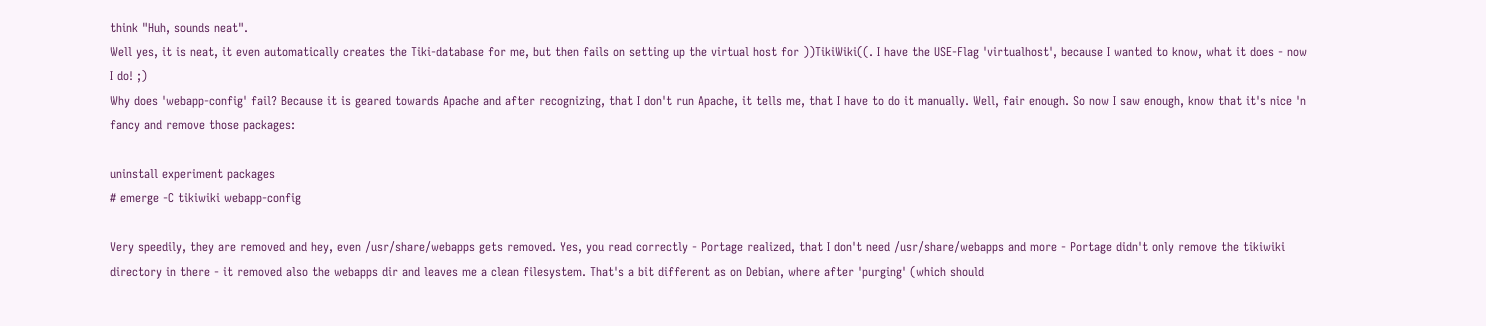think "Huh, sounds neat".
Well yes, it is neat, it even automatically creates the Tiki-database for me, but then fails on setting up the virtual host for ))TikiWiki((. I have the USE-Flag 'virtualhost', because I wanted to know, what it does - now I do! ;)
Why does 'webapp-config' fail? Because it is geared towards Apache and after recognizing, that I don't run Apache, it tells me, that I have to do it manually. Well, fair enough. So now I saw enough, know that it's nice 'n fancy and remove those packages:

uninstall experiment packages
# emerge -C tikiwiki webapp-config

Very speedily, they are removed and hey, even /usr/share/webapps gets removed. Yes, you read correctly - Portage realized, that I don't need /usr/share/webapps and more - Portage didn't only remove the tikiwiki directory in there - it removed also the webapps dir and leaves me a clean filesystem. That's a bit different as on Debian, where after 'purging' (which should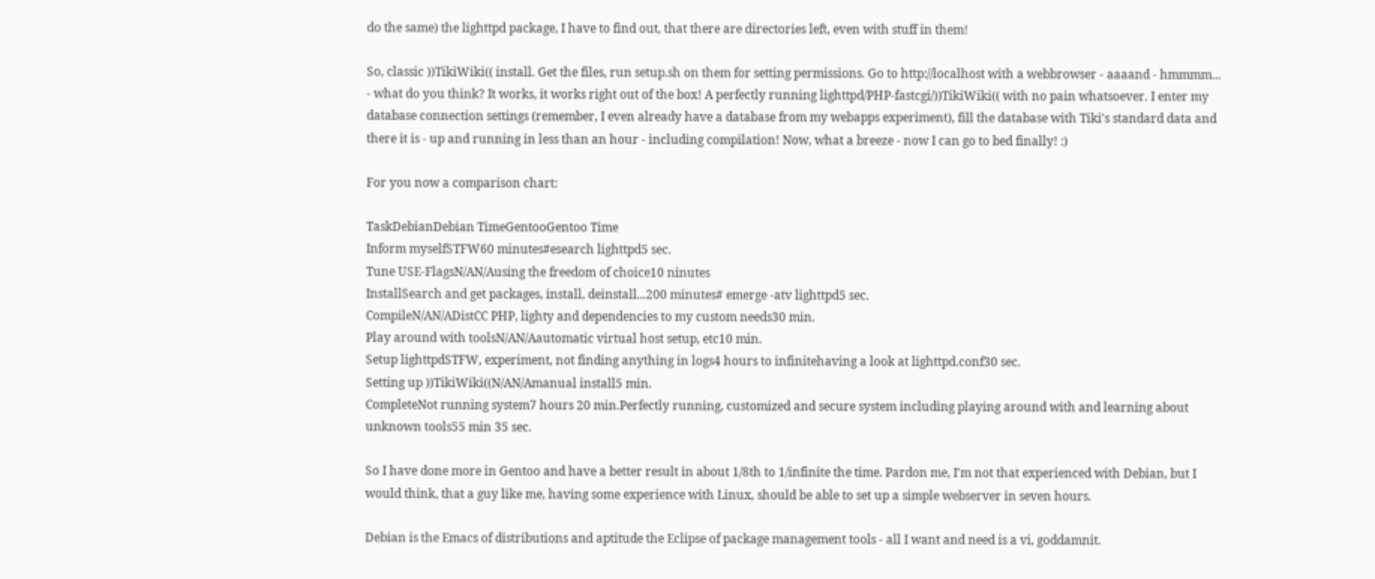do the same) the lighttpd package, I have to find out, that there are directories left, even with stuff in them!

So, classic ))TikiWiki(( install. Get the files, run setup.sh on them for setting permissions. Go to http://localhost with a webbrowser - aaaand - hmmmm... - what do you think? It works, it works right out of the box! A perfectly running lighttpd/PHP-fastcgi/))TikiWiki(( with no pain whatsoever. I enter my database connection settings (remember, I even already have a database from my webapps experiment), fill the database with Tiki's standard data and there it is - up and running in less than an hour - including compilation! Now, what a breeze - now I can go to bed finally! :)

For you now a comparison chart:

TaskDebianDebian TimeGentooGentoo Time
Inform myselfSTFW60 minutes#esearch lighttpd5 sec.
Tune USE-FlagsN/AN/Ausing the freedom of choice10 ninutes
InstallSearch and get packages, install, deinstall...200 minutes# emerge -atv lighttpd5 sec.
CompileN/AN/ADistCC PHP, lighty and dependencies to my custom needs30 min.
Play around with toolsN/AN/Aautomatic virtual host setup, etc10 min.
Setup lighttpdSTFW, experiment, not finding anything in logs4 hours to infinitehaving a look at lighttpd.conf30 sec.
Setting up ))TikiWiki((N/AN/Amanual install5 min.
CompleteNot running system7 hours 20 min.Perfectly running, customized and secure system including playing around with and learning about unknown tools55 min 35 sec.

So I have done more in Gentoo and have a better result in about 1/8th to 1/infinite the time. Pardon me, I'm not that experienced with Debian, but I would think, that a guy like me, having some experience with Linux, should be able to set up a simple webserver in seven hours.

Debian is the Emacs of distributions and aptitude the Eclipse of package management tools - all I want and need is a vi, goddamnit.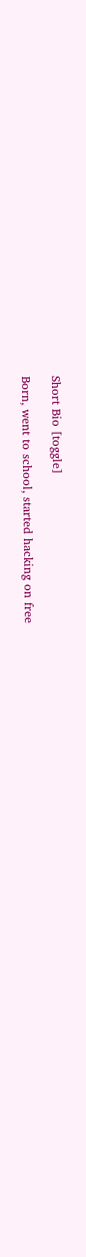Short Bio [toggle]

Born, went to school, started hacking on free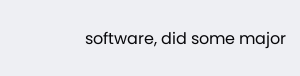software, did some major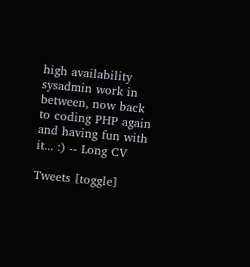high availability sysadmin work in between, now back to coding PHP again and having fun with it... :) -- Long CV

Tweets [toggle]